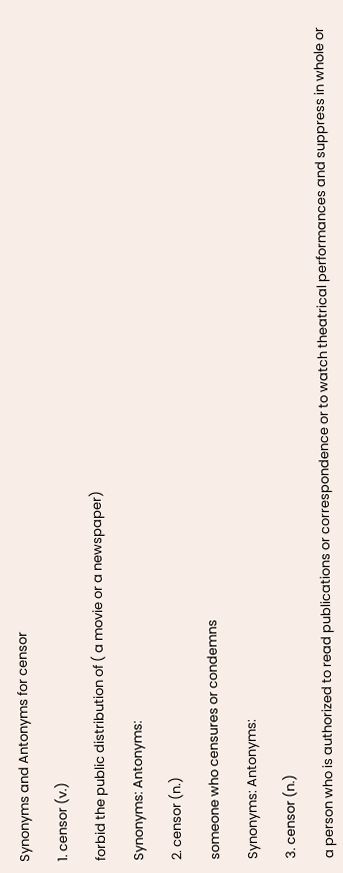Synonyms and Antonyms for censor

1. censor (v.)

forbid the public distribution of ( a movie or a newspaper)

Synonyms: Antonyms:

2. censor (n.)

someone who censures or condemns

Synonyms: Antonyms:

3. censor (n.)

a person who is authorized to read publications or correspondence or to watch theatrical performances and suppress in whole or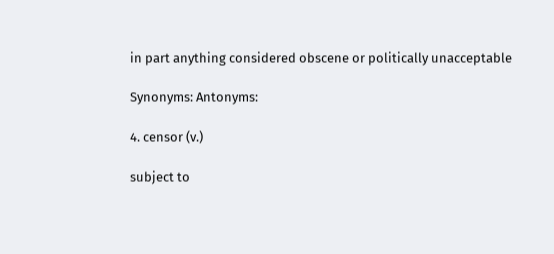in part anything considered obscene or politically unacceptable

Synonyms: Antonyms:

4. censor (v.)

subject to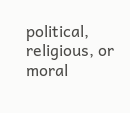political, religious, or moral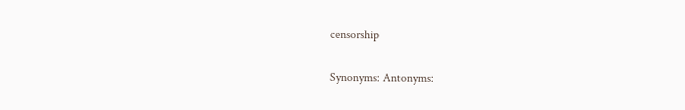censorship

Synonyms: Antonyms: